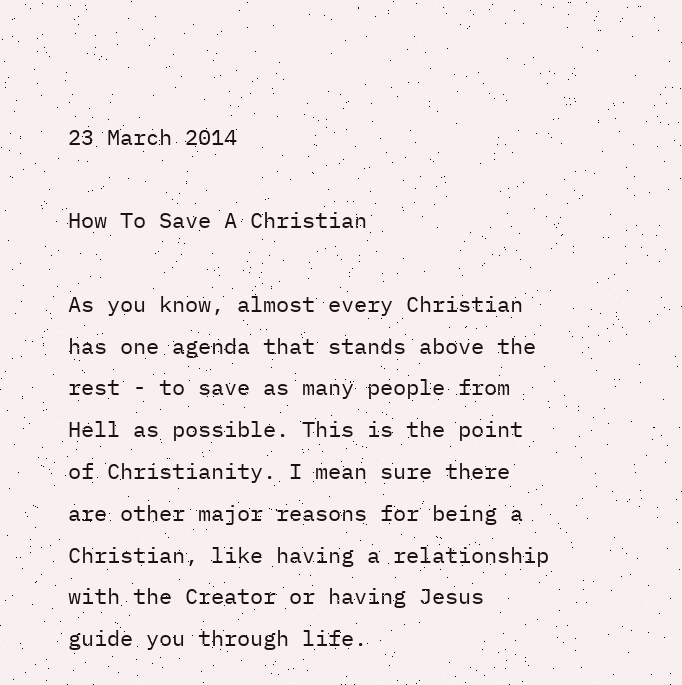23 March 2014

How To Save A Christian

As you know, almost every Christian has one agenda that stands above the rest - to save as many people from Hell as possible. This is the point of Christianity. I mean sure there are other major reasons for being a Christian, like having a relationship with the Creator or having Jesus guide you through life.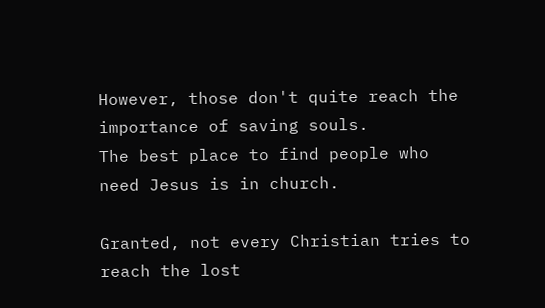However, those don't quite reach the importance of saving souls.
The best place to find people who need Jesus is in church.

Granted, not every Christian tries to reach the lost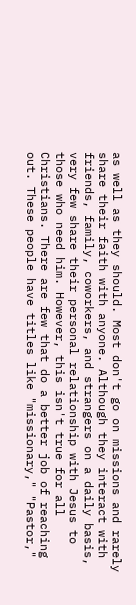as well as they should. Most don't go on missions and rarely share their faith with anyone. Although they interact with friends, family, coworkers, and strangers on a daily basis, very few share their personal relationship with Jesus to those who need him. However, this isn't true for all Christians. There are few that do a better job of reaching out. These people have titles like "missionary," "Pastor,"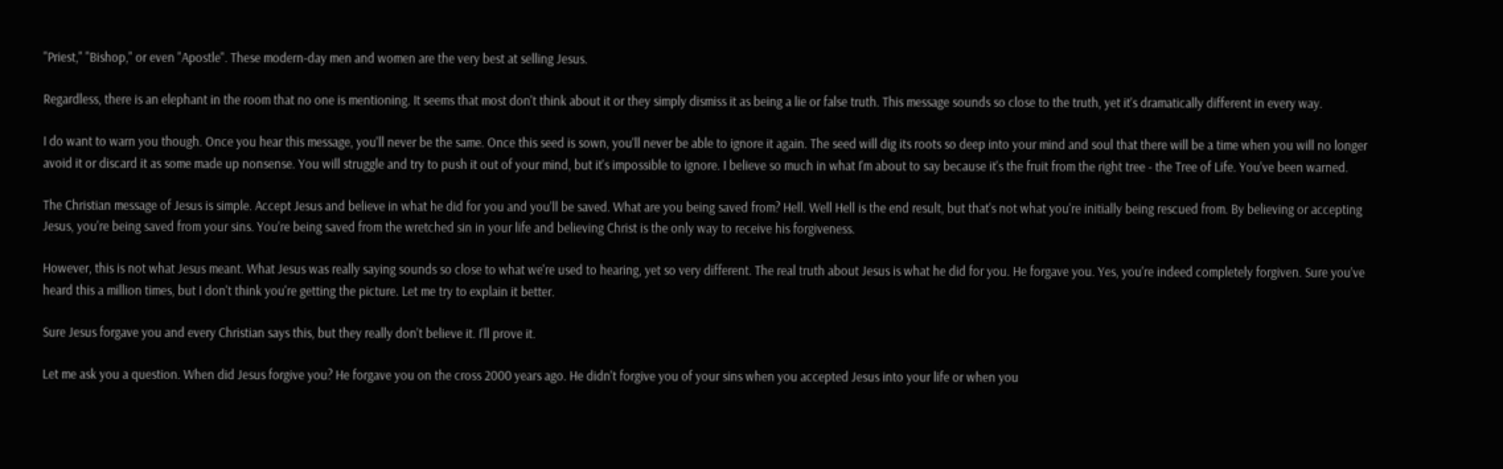"Priest," "Bishop," or even "Apostle". These modern-day men and women are the very best at selling Jesus.

Regardless, there is an elephant in the room that no one is mentioning. It seems that most don't think about it or they simply dismiss it as being a lie or false truth. This message sounds so close to the truth, yet it's dramatically different in every way.

I do want to warn you though. Once you hear this message, you'll never be the same. Once this seed is sown, you'll never be able to ignore it again. The seed will dig its roots so deep into your mind and soul that there will be a time when you will no longer avoid it or discard it as some made up nonsense. You will struggle and try to push it out of your mind, but it's impossible to ignore. I believe so much in what I'm about to say because it's the fruit from the right tree - the Tree of Life. You've been warned.

The Christian message of Jesus is simple. Accept Jesus and believe in what he did for you and you'll be saved. What are you being saved from? Hell. Well Hell is the end result, but that's not what you're initially being rescued from. By believing or accepting Jesus, you're being saved from your sins. You're being saved from the wretched sin in your life and believing Christ is the only way to receive his forgiveness.

However, this is not what Jesus meant. What Jesus was really saying sounds so close to what we're used to hearing, yet so very different. The real truth about Jesus is what he did for you. He forgave you. Yes, you're indeed completely forgiven. Sure you've heard this a million times, but I don't think you're getting the picture. Let me try to explain it better.

Sure Jesus forgave you and every Christian says this, but they really don't believe it. I'll prove it.

Let me ask you a question. When did Jesus forgive you? He forgave you on the cross 2000 years ago. He didn't forgive you of your sins when you accepted Jesus into your life or when you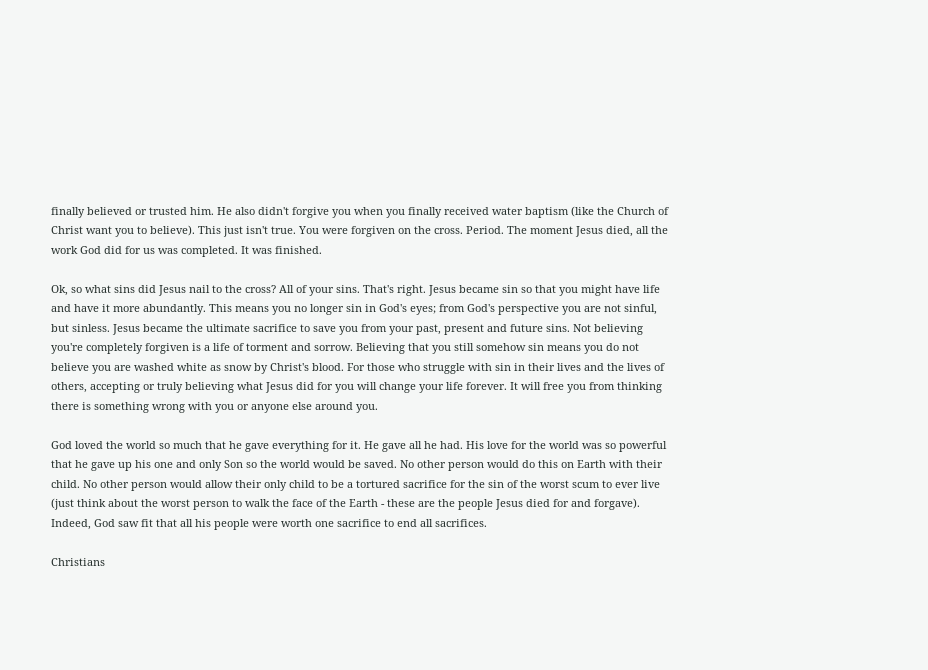finally believed or trusted him. He also didn't forgive you when you finally received water baptism (like the Church of Christ want you to believe). This just isn't true. You were forgiven on the cross. Period. The moment Jesus died, all the work God did for us was completed. It was finished.

Ok, so what sins did Jesus nail to the cross? All of your sins. That's right. Jesus became sin so that you might have life and have it more abundantly. This means you no longer sin in God's eyes; from God's perspective you are not sinful, but sinless. Jesus became the ultimate sacrifice to save you from your past, present and future sins. Not believing you're completely forgiven is a life of torment and sorrow. Believing that you still somehow sin means you do not believe you are washed white as snow by Christ's blood. For those who struggle with sin in their lives and the lives of others, accepting or truly believing what Jesus did for you will change your life forever. It will free you from thinking there is something wrong with you or anyone else around you.

God loved the world so much that he gave everything for it. He gave all he had. His love for the world was so powerful that he gave up his one and only Son so the world would be saved. No other person would do this on Earth with their child. No other person would allow their only child to be a tortured sacrifice for the sin of the worst scum to ever live (just think about the worst person to walk the face of the Earth - these are the people Jesus died for and forgave). Indeed, God saw fit that all his people were worth one sacrifice to end all sacrifices.

Christians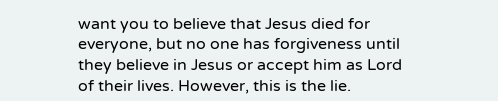want you to believe that Jesus died for everyone, but no one has forgiveness until they believe in Jesus or accept him as Lord of their lives. However, this is the lie.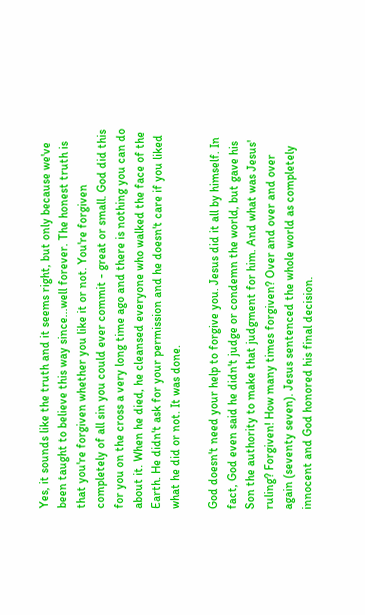Yes, it sounds like the truth and it seems right, but only because we've been taught to believe this way since...well forever. The honest truth is that you're forgiven whether you like it or not. You're forgiven completely of all sin you could ever commit - great or small. God did this for you on the cross a very long time ago and there is nothing you can do about it. When he died, he cleansed everyone who walked the face of the Earth. He didn't ask for your permission and he doesn't care if you liked what he did or not. It was done.

God doesn't need your help to forgive you. Jesus did it all by himself. In fact, God even said he didn't judge or condemn the world, but gave his Son the authority to make that judgment for him. And what was Jesus' ruling? Forgiven! How many times forgiven? Over and over and over again (seventy seven). Jesus sentenced the whole world as completely innocent and God honored his final decision.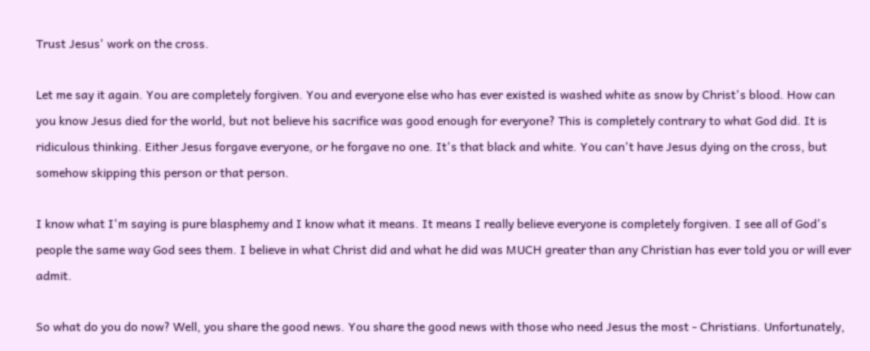Trust Jesus' work on the cross.

Let me say it again. You are completely forgiven. You and everyone else who has ever existed is washed white as snow by Christ's blood. How can you know Jesus died for the world, but not believe his sacrifice was good enough for everyone? This is completely contrary to what God did. It is ridiculous thinking. Either Jesus forgave everyone, or he forgave no one. It's that black and white. You can't have Jesus dying on the cross, but somehow skipping this person or that person.

I know what I'm saying is pure blasphemy and I know what it means. It means I really believe everyone is completely forgiven. I see all of God's people the same way God sees them. I believe in what Christ did and what he did was MUCH greater than any Christian has ever told you or will ever admit.

So what do you do now? Well, you share the good news. You share the good news with those who need Jesus the most - Christians. Unfortunately,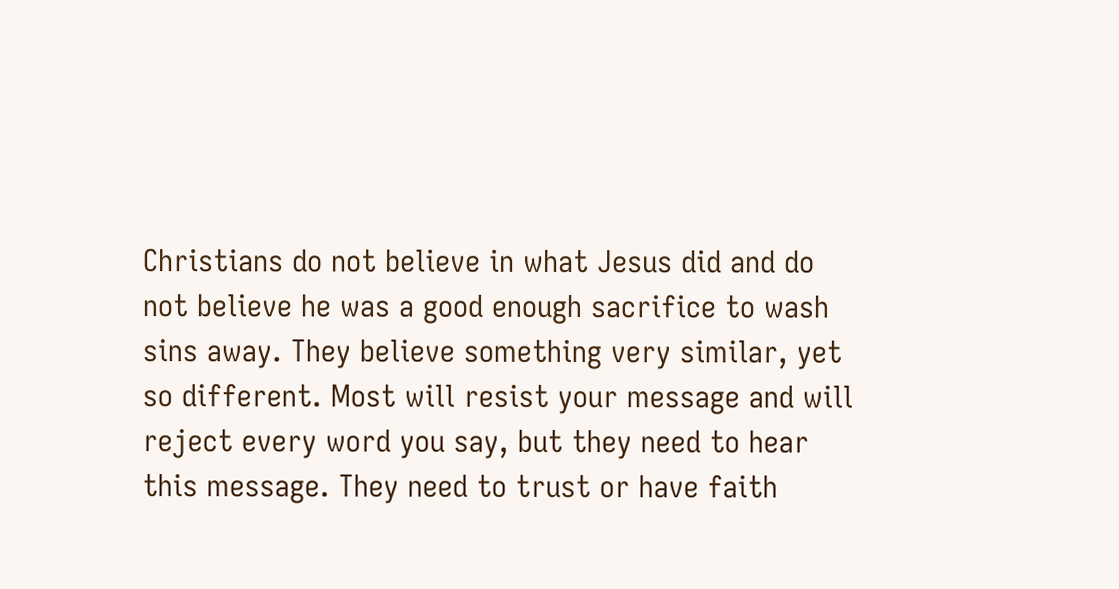Christians do not believe in what Jesus did and do not believe he was a good enough sacrifice to wash sins away. They believe something very similar, yet so different. Most will resist your message and will reject every word you say, but they need to hear this message. They need to trust or have faith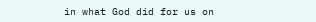in what God did for us on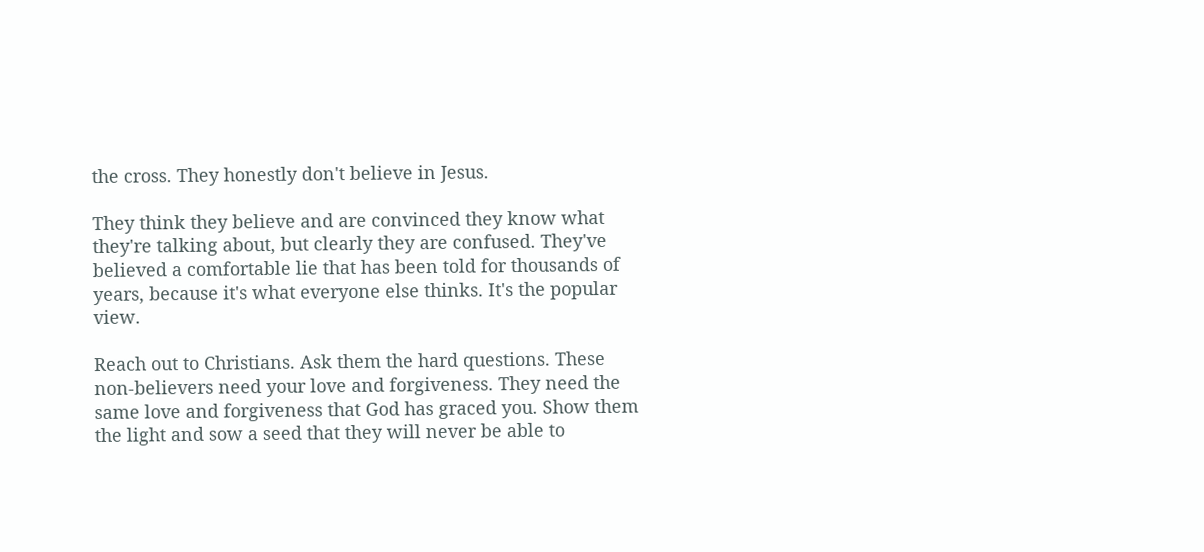the cross. They honestly don't believe in Jesus.

They think they believe and are convinced they know what they're talking about, but clearly they are confused. They've believed a comfortable lie that has been told for thousands of years, because it's what everyone else thinks. It's the popular view.

Reach out to Christians. Ask them the hard questions. These non-believers need your love and forgiveness. They need the same love and forgiveness that God has graced you. Show them the light and sow a seed that they will never be able to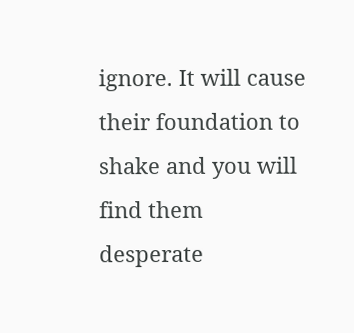ignore. It will cause their foundation to shake and you will find them desperate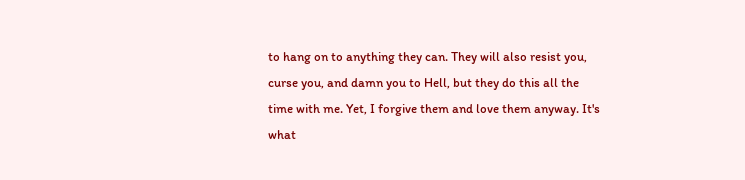to hang on to anything they can. They will also resist you, curse you, and damn you to Hell, but they do this all the time with me. Yet, I forgive them and love them anyway. It's what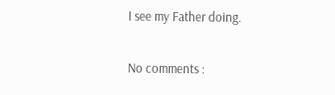I see my Father doing.

No comments :